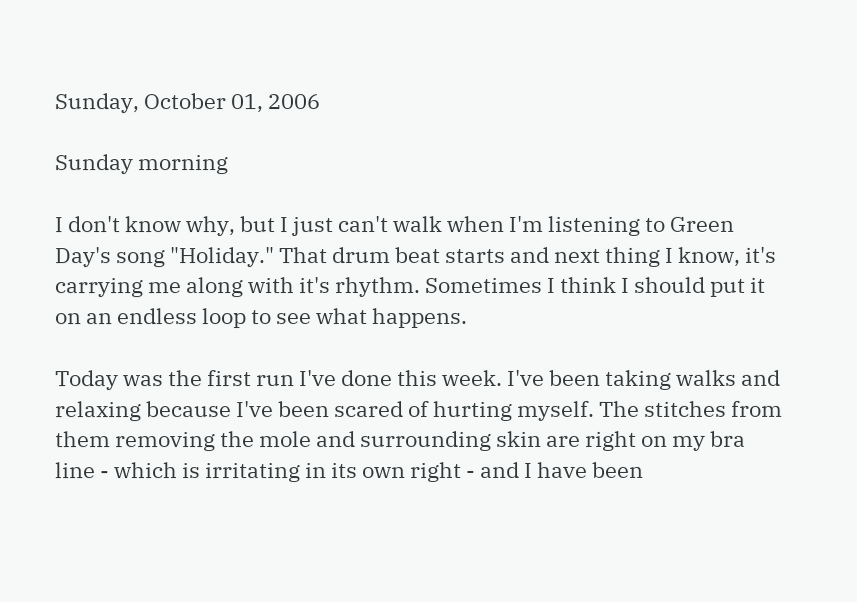Sunday, October 01, 2006

Sunday morning

I don't know why, but I just can't walk when I'm listening to Green Day's song "Holiday." That drum beat starts and next thing I know, it's carrying me along with it's rhythm. Sometimes I think I should put it on an endless loop to see what happens.

Today was the first run I've done this week. I've been taking walks and relaxing because I've been scared of hurting myself. The stitches from them removing the mole and surrounding skin are right on my bra line - which is irritating in its own right - and I have been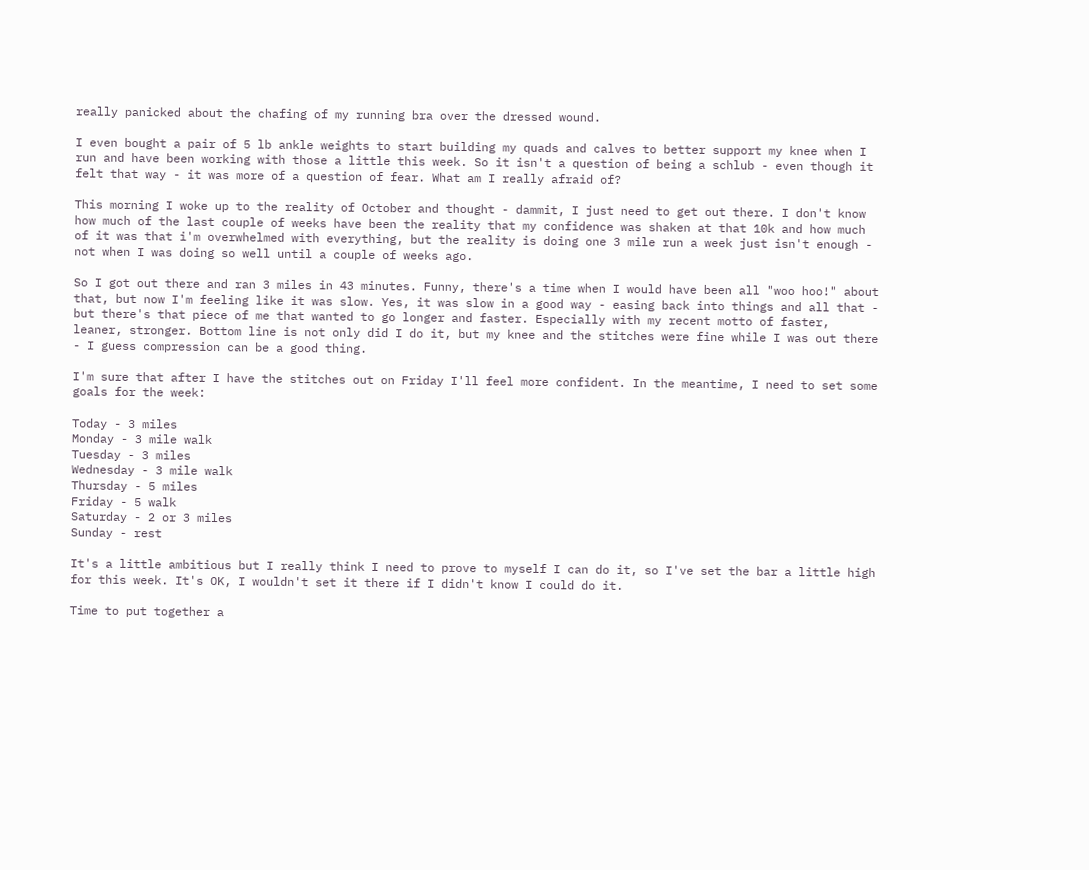really panicked about the chafing of my running bra over the dressed wound.

I even bought a pair of 5 lb ankle weights to start building my quads and calves to better support my knee when I run and have been working with those a little this week. So it isn't a question of being a schlub - even though it felt that way - it was more of a question of fear. What am I really afraid of?

This morning I woke up to the reality of October and thought - dammit, I just need to get out there. I don't know how much of the last couple of weeks have been the reality that my confidence was shaken at that 10k and how much of it was that i'm overwhelmed with everything, but the reality is doing one 3 mile run a week just isn't enough - not when I was doing so well until a couple of weeks ago.

So I got out there and ran 3 miles in 43 minutes. Funny, there's a time when I would have been all "woo hoo!" about that, but now I'm feeling like it was slow. Yes, it was slow in a good way - easing back into things and all that - but there's that piece of me that wanted to go longer and faster. Especially with my recent motto of faster, leaner, stronger. Bottom line is not only did I do it, but my knee and the stitches were fine while I was out there - I guess compression can be a good thing.

I'm sure that after I have the stitches out on Friday I'll feel more confident. In the meantime, I need to set some goals for the week:

Today - 3 miles
Monday - 3 mile walk
Tuesday - 3 miles
Wednesday - 3 mile walk
Thursday - 5 miles
Friday - 5 walk
Saturday - 2 or 3 miles
Sunday - rest

It's a little ambitious but I really think I need to prove to myself I can do it, so I've set the bar a little high for this week. It's OK, I wouldn't set it there if I didn't know I could do it.

Time to put together a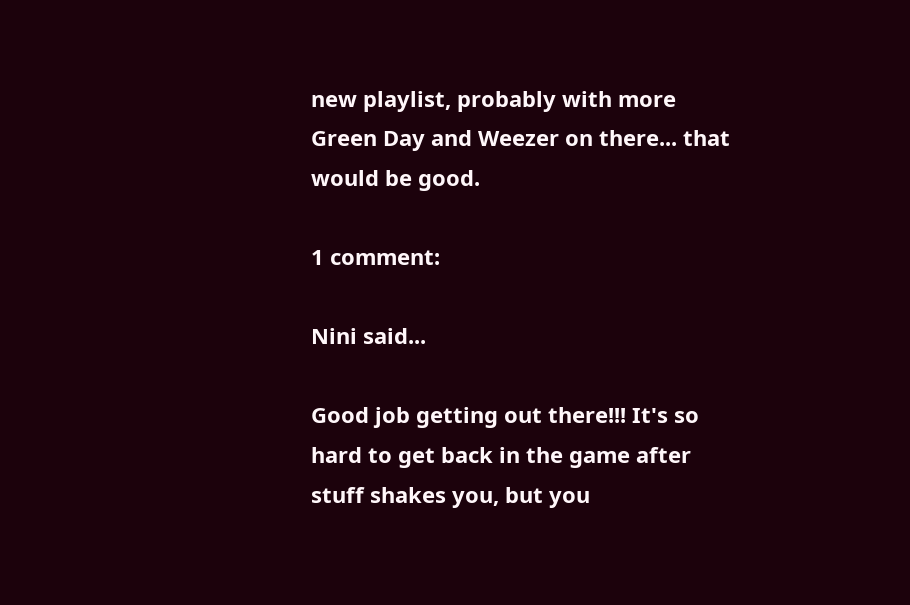new playlist, probably with more Green Day and Weezer on there... that would be good.

1 comment:

Nini said...

Good job getting out there!!! It's so hard to get back in the game after stuff shakes you, but you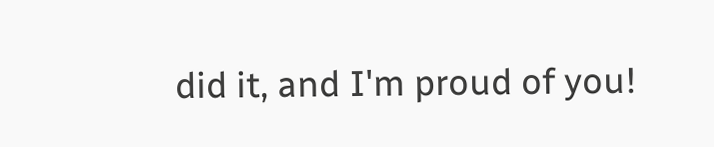did it, and I'm proud of you!